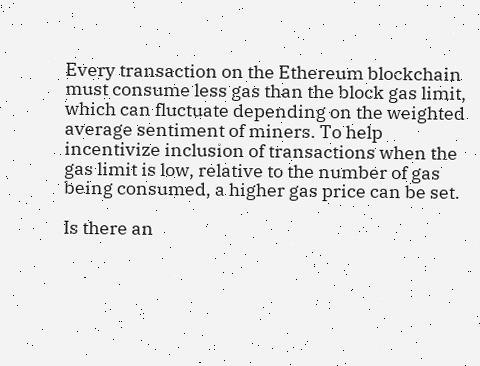Every transaction on the Ethereum blockchain must consume less gas than the block gas limit, which can fluctuate depending on the weighted average sentiment of miners. To help incentivize inclusion of transactions when the gas limit is low, relative to the number of gas being consumed, a higher gas price can be set.

Is there an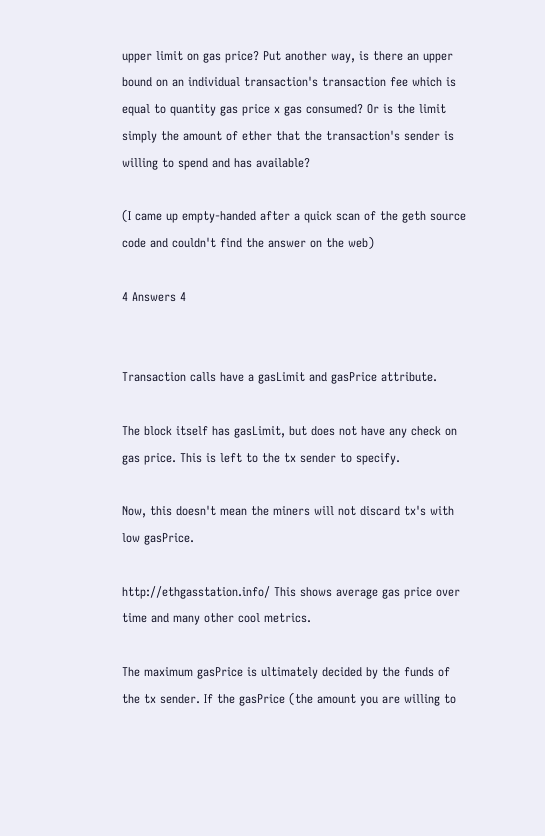upper limit on gas price? Put another way, is there an upper bound on an individual transaction's transaction fee which is equal to quantity gas price x gas consumed? Or is the limit simply the amount of ether that the transaction's sender is willing to spend and has available?

(I came up empty-handed after a quick scan of the geth source code and couldn't find the answer on the web)

4 Answers 4


Transaction calls have a gasLimit and gasPrice attribute.

The block itself has gasLimit, but does not have any check on gas price. This is left to the tx sender to specify.

Now, this doesn't mean the miners will not discard tx's with low gasPrice.

http://ethgasstation.info/ This shows average gas price over time and many other cool metrics.

The maximum gasPrice is ultimately decided by the funds of the tx sender. If the gasPrice (the amount you are willing to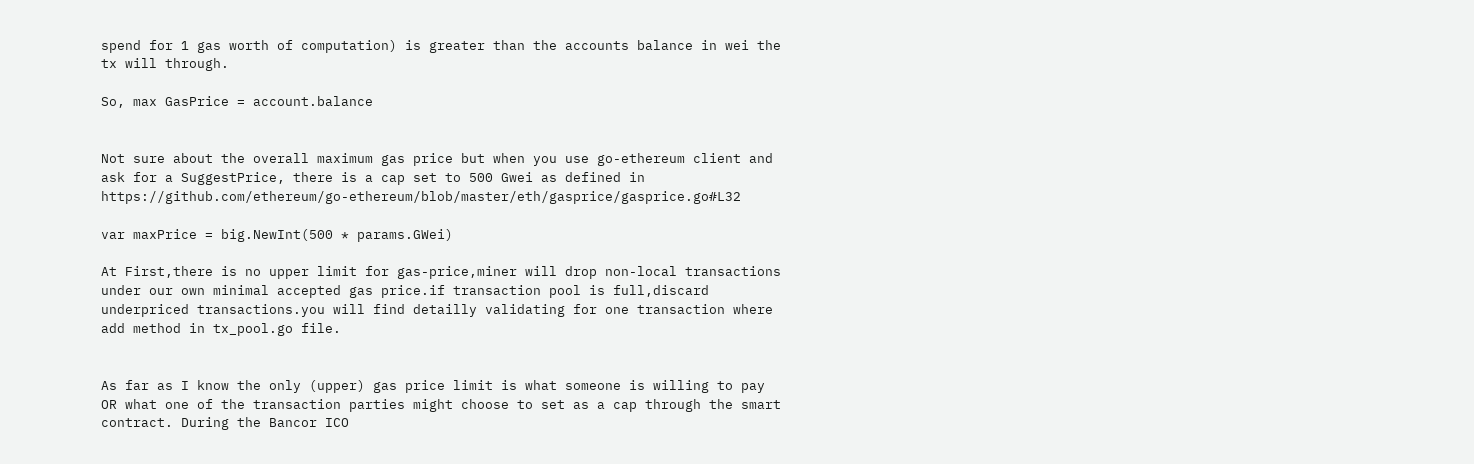spend for 1 gas worth of computation) is greater than the accounts balance in wei the tx will through.

So, max GasPrice = account.balance


Not sure about the overall maximum gas price but when you use go-ethereum client and ask for a SuggestPrice, there is a cap set to 500 Gwei as defined in https://github.com/ethereum/go-ethereum/blob/master/eth/gasprice/gasprice.go#L32

var maxPrice = big.NewInt(500 * params.GWei)

At First,there is no upper limit for gas-price,miner will drop non-local transactions under our own minimal accepted gas price.if transaction pool is full,discard underpriced transactions.you will find detailly validating for one transaction where add method in tx_pool.go file.


As far as I know the only (upper) gas price limit is what someone is willing to pay OR what one of the transaction parties might choose to set as a cap through the smart contract. During the Bancor ICO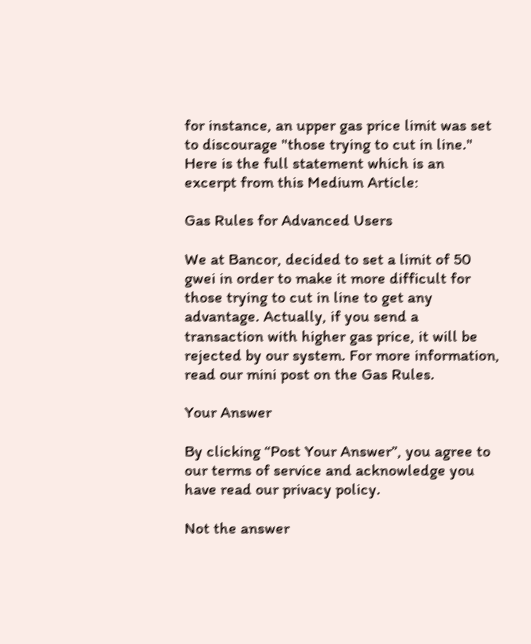for instance, an upper gas price limit was set to discourage "those trying to cut in line." Here is the full statement which is an excerpt from this Medium Article:

Gas Rules for Advanced Users

We at Bancor, decided to set a limit of 50 gwei in order to make it more difficult for those trying to cut in line to get any advantage. Actually, if you send a transaction with higher gas price, it will be rejected by our system. For more information, read our mini post on the Gas Rules.

Your Answer

By clicking “Post Your Answer”, you agree to our terms of service and acknowledge you have read our privacy policy.

Not the answer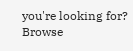you're looking for? Browse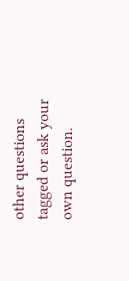other questions tagged or ask your own question.